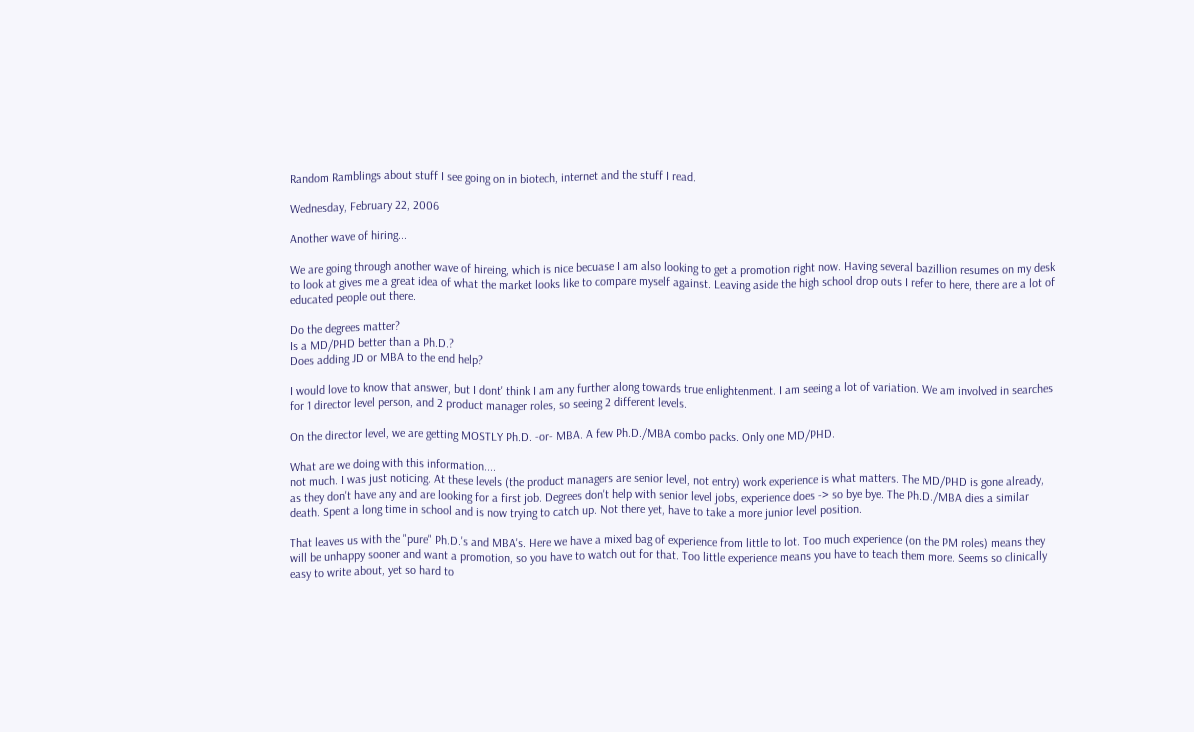Random Ramblings about stuff I see going on in biotech, internet and the stuff I read.

Wednesday, February 22, 2006

Another wave of hiring...

We are going through another wave of hireing, which is nice becuase I am also looking to get a promotion right now. Having several bazillion resumes on my desk to look at gives me a great idea of what the market looks like to compare myself against. Leaving aside the high school drop outs I refer to here, there are a lot of educated people out there.

Do the degrees matter?
Is a MD/PHD better than a Ph.D.?
Does adding JD or MBA to the end help?

I would love to know that answer, but I dont' think I am any further along towards true enlightenment. I am seeing a lot of variation. We am involved in searches for 1 director level person, and 2 product manager roles, so seeing 2 different levels.

On the director level, we are getting MOSTLY Ph.D. -or- MBA. A few Ph.D./MBA combo packs. Only one MD/PHD.

What are we doing with this information....
not much. I was just noticing. At these levels (the product managers are senior level, not entry) work experience is what matters. The MD/PHD is gone already, as they don't have any and are looking for a first job. Degrees don't help with senior level jobs, experience does -> so bye bye. The Ph.D./MBA dies a similar death. Spent a long time in school and is now trying to catch up. Not there yet, have to take a more junior level position.

That leaves us with the "pure" Ph.D.'s and MBA's. Here we have a mixed bag of experience from little to lot. Too much experience (on the PM roles) means they will be unhappy sooner and want a promotion, so you have to watch out for that. Too little experience means you have to teach them more. Seems so clinically easy to write about, yet so hard to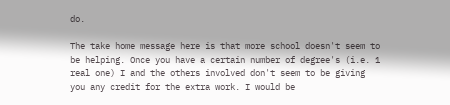do.

The take home message here is that more school doesn't seem to be helping. Once you have a certain number of degree's (i.e. 1 real one) I and the others involved don't seem to be giving you any credit for the extra work. I would be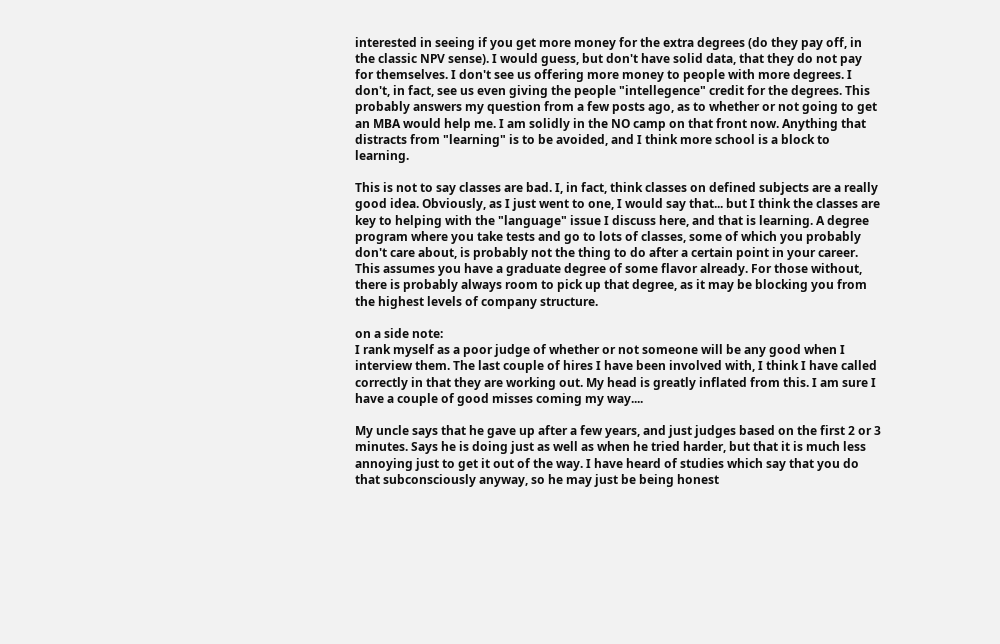interested in seeing if you get more money for the extra degrees (do they pay off, in the classic NPV sense). I would guess, but don't have solid data, that they do not pay for themselves. I don't see us offering more money to people with more degrees. I don't, in fact, see us even giving the people "intellegence" credit for the degrees. This probably answers my question from a few posts ago, as to whether or not going to get an MBA would help me. I am solidly in the NO camp on that front now. Anything that distracts from "learning" is to be avoided, and I think more school is a block to learning.

This is not to say classes are bad. I, in fact, think classes on defined subjects are a really good idea. Obviously, as I just went to one, I would say that... but I think the classes are key to helping with the "language" issue I discuss here, and that is learning. A degree program where you take tests and go to lots of classes, some of which you probably don't care about, is probably not the thing to do after a certain point in your career. This assumes you have a graduate degree of some flavor already. For those without, there is probably always room to pick up that degree, as it may be blocking you from the highest levels of company structure.

on a side note:
I rank myself as a poor judge of whether or not someone will be any good when I interview them. The last couple of hires I have been involved with, I think I have called correctly in that they are working out. My head is greatly inflated from this. I am sure I have a couple of good misses coming my way....

My uncle says that he gave up after a few years, and just judges based on the first 2 or 3 minutes. Says he is doing just as well as when he tried harder, but that it is much less annoying just to get it out of the way. I have heard of studies which say that you do that subconsciously anyway, so he may just be being honest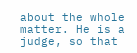about the whole matter. He is a judge, so that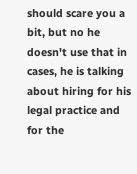should scare you a bit, but no he doesn't use that in cases, he is talking about hiring for his legal practice and for the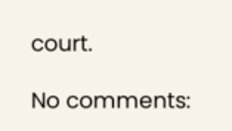court.

No comments: